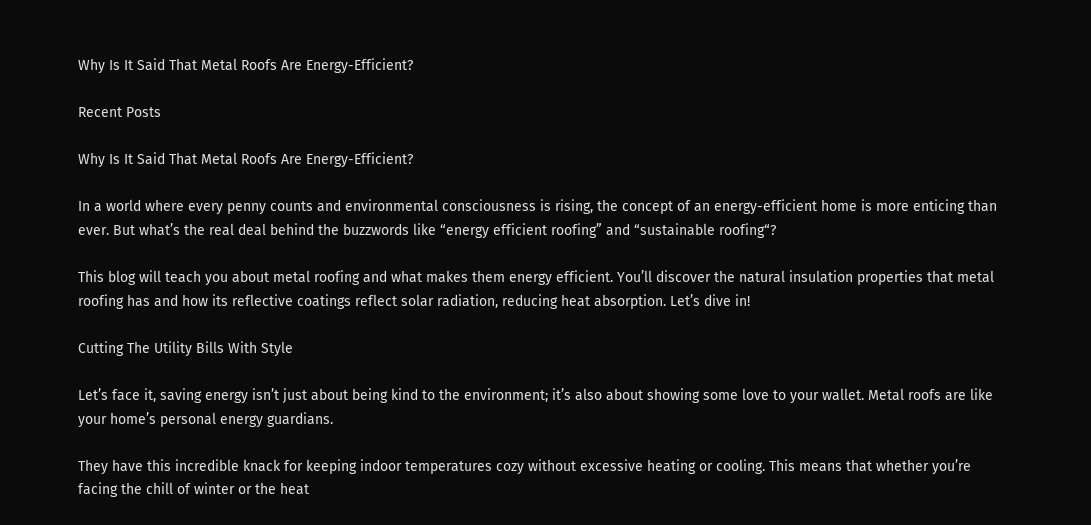Why Is It Said That Metal Roofs Are Energy-Efficient?

Recent Posts

Why Is It Said That Metal Roofs Are Energy-Efficient?

In a world where every penny counts and environmental consciousness is rising, the concept of an energy-efficient home is more enticing than ever. But what’s the real deal behind the buzzwords like “energy efficient roofing” and “sustainable roofing“?

This blog will teach you about metal roofing and what makes them energy efficient. You’ll discover the natural insulation properties that metal roofing has and how its reflective coatings reflect solar radiation, reducing heat absorption. Let’s dive in!

Cutting The Utility Bills With Style

Let’s face it, saving energy isn’t just about being kind to the environment; it’s also about showing some love to your wallet. Metal roofs are like your home’s personal energy guardians.

They have this incredible knack for keeping indoor temperatures cozy without excessive heating or cooling. This means that whether you’re facing the chill of winter or the heat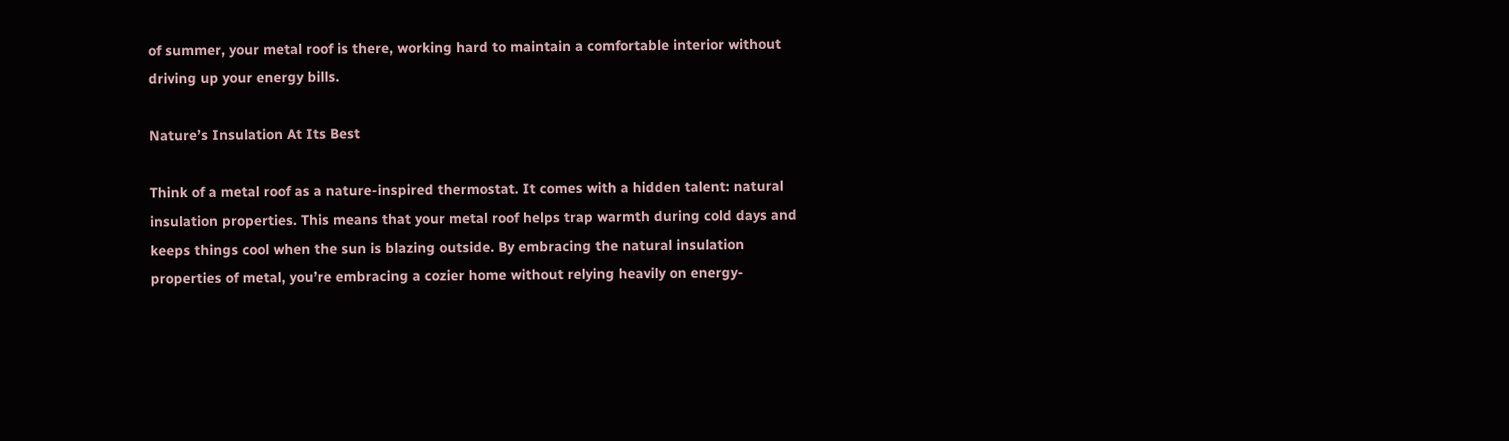of summer, your metal roof is there, working hard to maintain a comfortable interior without driving up your energy bills.

Nature’s Insulation At Its Best

Think of a metal roof as a nature-inspired thermostat. It comes with a hidden talent: natural insulation properties. This means that your metal roof helps trap warmth during cold days and keeps things cool when the sun is blazing outside. By embracing the natural insulation properties of metal, you’re embracing a cozier home without relying heavily on energy-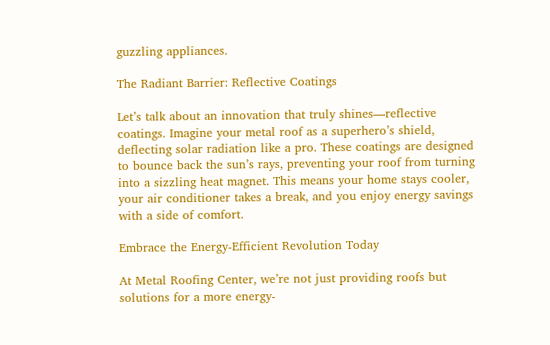guzzling appliances.

The Radiant Barrier: Reflective Coatings

Let’s talk about an innovation that truly shines—reflective coatings. Imagine your metal roof as a superhero’s shield, deflecting solar radiation like a pro. These coatings are designed to bounce back the sun’s rays, preventing your roof from turning into a sizzling heat magnet. This means your home stays cooler, your air conditioner takes a break, and you enjoy energy savings with a side of comfort.

Embrace the Energy-Efficient Revolution Today

At Metal Roofing Center, we’re not just providing roofs but solutions for a more energy-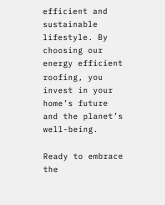efficient and sustainable lifestyle. By choosing our energy efficient roofing, you invest in your home’s future and the planet’s well-being.

Ready to embrace the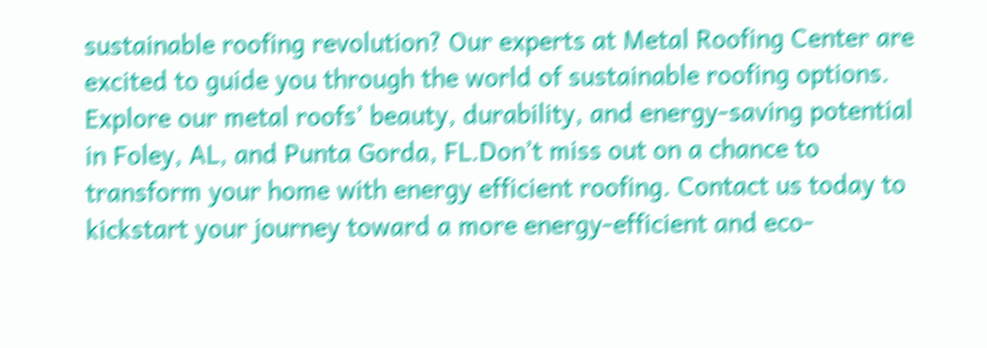sustainable roofing revolution? Our experts at Metal Roofing Center are excited to guide you through the world of sustainable roofing options. Explore our metal roofs’ beauty, durability, and energy-saving potential in Foley, AL, and Punta Gorda, FL.Don’t miss out on a chance to transform your home with energy efficient roofing. Contact us today to kickstart your journey toward a more energy-efficient and eco-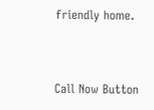friendly home.


Call Now Button